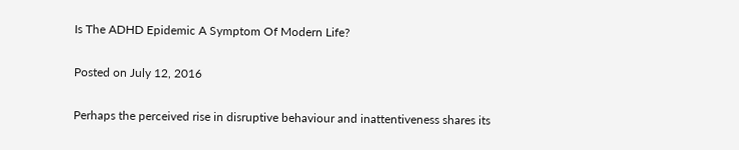Is The ADHD Epidemic A Symptom Of Modern Life?

Posted on July 12, 2016

Perhaps the perceived rise in disruptive behaviour and inattentiveness shares its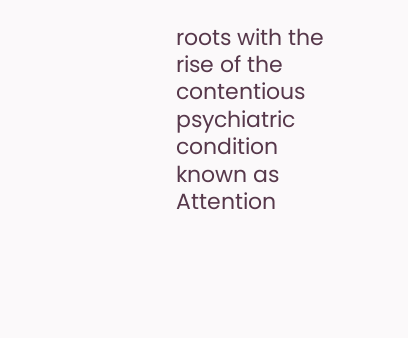roots with the rise of the contentious psychiatric condition known as Attention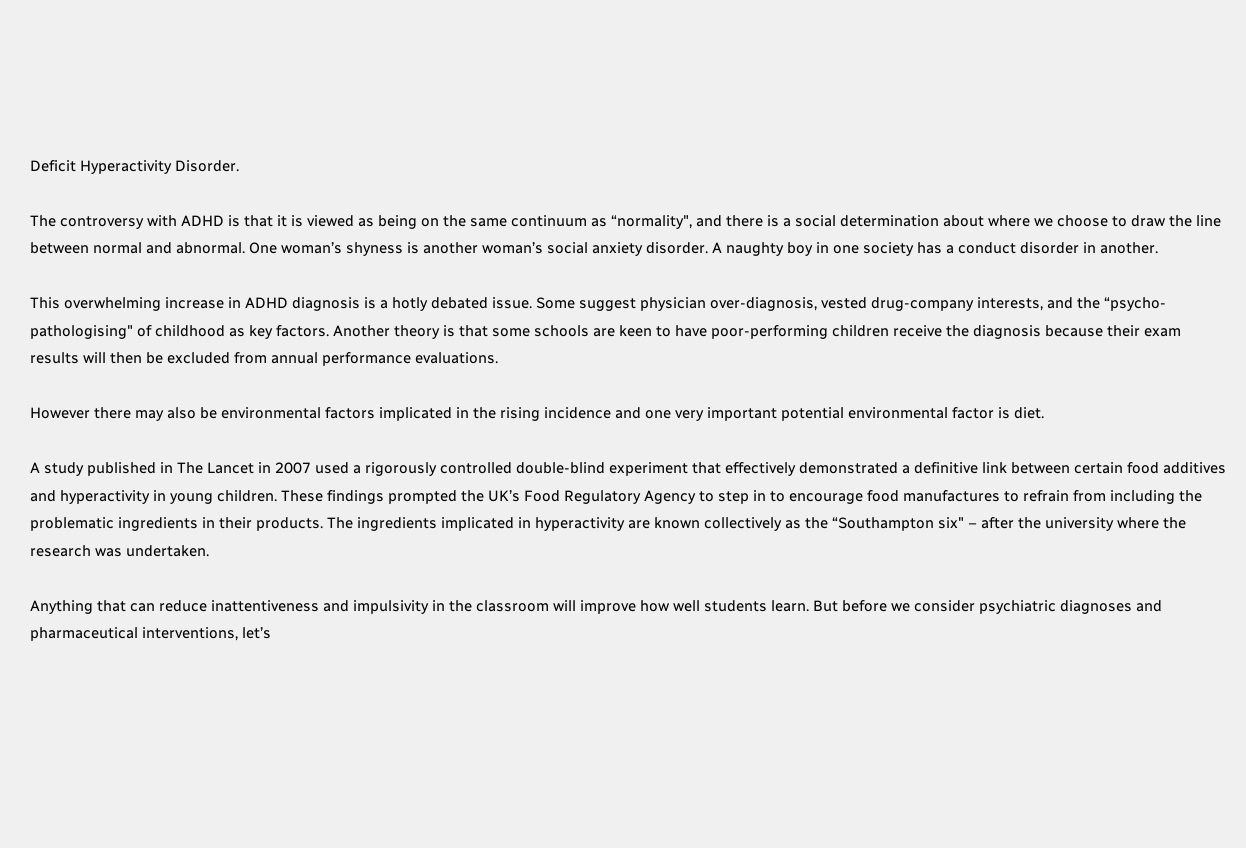Deficit Hyperactivity Disorder.

The controversy with ADHD is that it is viewed as being on the same continuum as “normality", and there is a social determination about where we choose to draw the line between normal and abnormal. One woman’s shyness is another woman’s social anxiety disorder. A naughty boy in one society has a conduct disorder in another.

This overwhelming increase in ADHD diagnosis is a hotly debated issue. Some suggest physician over-diagnosis, vested drug-company interests, and the “psycho-pathologising" of childhood as key factors. Another theory is that some schools are keen to have poor-performing children receive the diagnosis because their exam results will then be excluded from annual performance evaluations.

However there may also be environmental factors implicated in the rising incidence and one very important potential environmental factor is diet.

A study published in The Lancet in 2007 used a rigorously controlled double-blind experiment that effectively demonstrated a definitive link between certain food additives and hyperactivity in young children. These findings prompted the UK’s Food Regulatory Agency to step in to encourage food manufactures to refrain from including the problematic ingredients in their products. The ingredients implicated in hyperactivity are known collectively as the “Southampton six" – after the university where the research was undertaken.

Anything that can reduce inattentiveness and impulsivity in the classroom will improve how well students learn. But before we consider psychiatric diagnoses and pharmaceutical interventions, let’s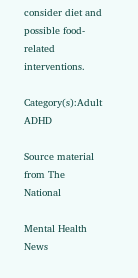consider diet and possible food-related interventions.

Category(s):Adult ADHD

Source material from The National

Mental Health News